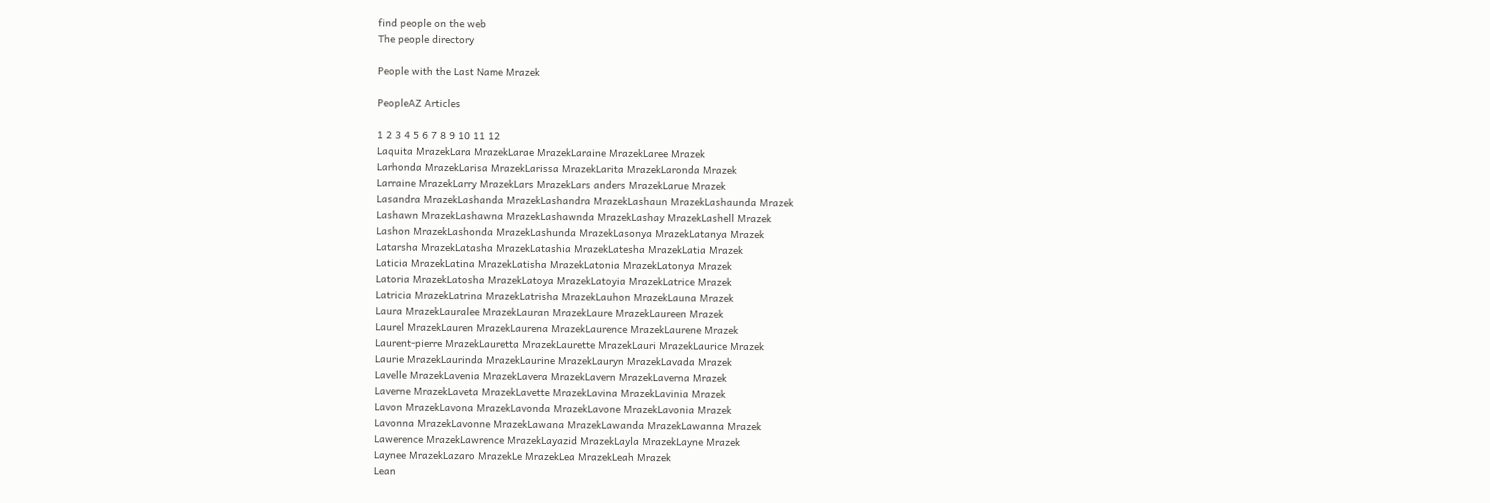find people on the web
The people directory

People with the Last Name Mrazek

PeopleAZ Articles

1 2 3 4 5 6 7 8 9 10 11 12
Laquita MrazekLara MrazekLarae MrazekLaraine MrazekLaree Mrazek
Larhonda MrazekLarisa MrazekLarissa MrazekLarita MrazekLaronda Mrazek
Larraine MrazekLarry MrazekLars MrazekLars anders MrazekLarue Mrazek
Lasandra MrazekLashanda MrazekLashandra MrazekLashaun MrazekLashaunda Mrazek
Lashawn MrazekLashawna MrazekLashawnda MrazekLashay MrazekLashell Mrazek
Lashon MrazekLashonda MrazekLashunda MrazekLasonya MrazekLatanya Mrazek
Latarsha MrazekLatasha MrazekLatashia MrazekLatesha MrazekLatia Mrazek
Laticia MrazekLatina MrazekLatisha MrazekLatonia MrazekLatonya Mrazek
Latoria MrazekLatosha MrazekLatoya MrazekLatoyia MrazekLatrice Mrazek
Latricia MrazekLatrina MrazekLatrisha MrazekLauhon MrazekLauna Mrazek
Laura MrazekLauralee MrazekLauran MrazekLaure MrazekLaureen Mrazek
Laurel MrazekLauren MrazekLaurena MrazekLaurence MrazekLaurene Mrazek
Laurent-pierre MrazekLauretta MrazekLaurette MrazekLauri MrazekLaurice Mrazek
Laurie MrazekLaurinda MrazekLaurine MrazekLauryn MrazekLavada Mrazek
Lavelle MrazekLavenia MrazekLavera MrazekLavern MrazekLaverna Mrazek
Laverne MrazekLaveta MrazekLavette MrazekLavina MrazekLavinia Mrazek
Lavon MrazekLavona MrazekLavonda MrazekLavone MrazekLavonia Mrazek
Lavonna MrazekLavonne MrazekLawana MrazekLawanda MrazekLawanna Mrazek
Lawerence MrazekLawrence MrazekLayazid MrazekLayla MrazekLayne Mrazek
Laynee MrazekLazaro MrazekLe MrazekLea MrazekLeah Mrazek
Lean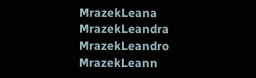MrazekLeana MrazekLeandra MrazekLeandro MrazekLeann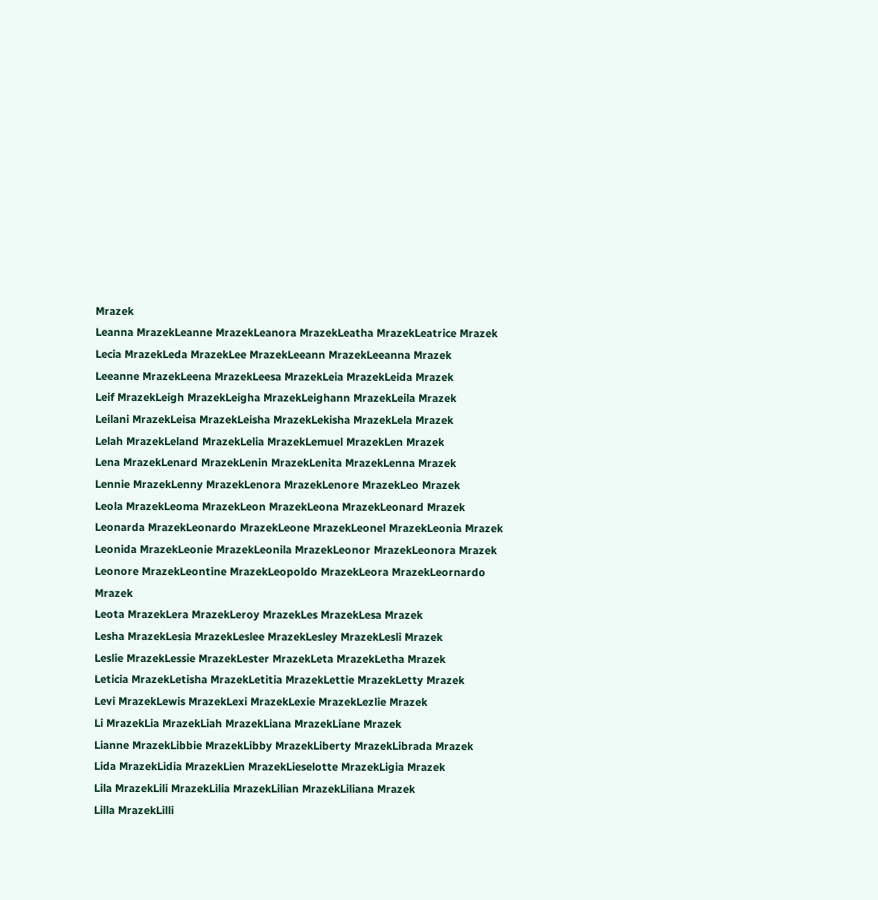Mrazek
Leanna MrazekLeanne MrazekLeanora MrazekLeatha MrazekLeatrice Mrazek
Lecia MrazekLeda MrazekLee MrazekLeeann MrazekLeeanna Mrazek
Leeanne MrazekLeena MrazekLeesa MrazekLeia MrazekLeida Mrazek
Leif MrazekLeigh MrazekLeigha MrazekLeighann MrazekLeila Mrazek
Leilani MrazekLeisa MrazekLeisha MrazekLekisha MrazekLela Mrazek
Lelah MrazekLeland MrazekLelia MrazekLemuel MrazekLen Mrazek
Lena MrazekLenard MrazekLenin MrazekLenita MrazekLenna Mrazek
Lennie MrazekLenny MrazekLenora MrazekLenore MrazekLeo Mrazek
Leola MrazekLeoma MrazekLeon MrazekLeona MrazekLeonard Mrazek
Leonarda MrazekLeonardo MrazekLeone MrazekLeonel MrazekLeonia Mrazek
Leonida MrazekLeonie MrazekLeonila MrazekLeonor MrazekLeonora Mrazek
Leonore MrazekLeontine MrazekLeopoldo MrazekLeora MrazekLeornardo Mrazek
Leota MrazekLera MrazekLeroy MrazekLes MrazekLesa Mrazek
Lesha MrazekLesia MrazekLeslee MrazekLesley MrazekLesli Mrazek
Leslie MrazekLessie MrazekLester MrazekLeta MrazekLetha Mrazek
Leticia MrazekLetisha MrazekLetitia MrazekLettie MrazekLetty Mrazek
Levi MrazekLewis MrazekLexi MrazekLexie MrazekLezlie Mrazek
Li MrazekLia MrazekLiah MrazekLiana MrazekLiane Mrazek
Lianne MrazekLibbie MrazekLibby MrazekLiberty MrazekLibrada Mrazek
Lida MrazekLidia MrazekLien MrazekLieselotte MrazekLigia Mrazek
Lila MrazekLili MrazekLilia MrazekLilian MrazekLiliana Mrazek
Lilla MrazekLilli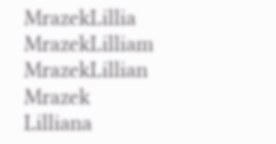MrazekLillia MrazekLilliam MrazekLillian Mrazek
Lilliana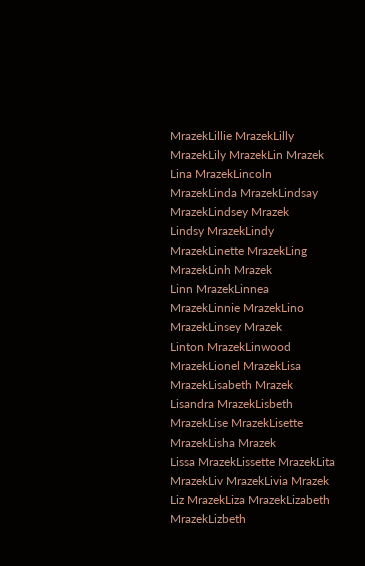MrazekLillie MrazekLilly MrazekLily MrazekLin Mrazek
Lina MrazekLincoln MrazekLinda MrazekLindsay MrazekLindsey Mrazek
Lindsy MrazekLindy MrazekLinette MrazekLing MrazekLinh Mrazek
Linn MrazekLinnea MrazekLinnie MrazekLino MrazekLinsey Mrazek
Linton MrazekLinwood MrazekLionel MrazekLisa MrazekLisabeth Mrazek
Lisandra MrazekLisbeth MrazekLise MrazekLisette MrazekLisha Mrazek
Lissa MrazekLissette MrazekLita MrazekLiv MrazekLivia Mrazek
Liz MrazekLiza MrazekLizabeth MrazekLizbeth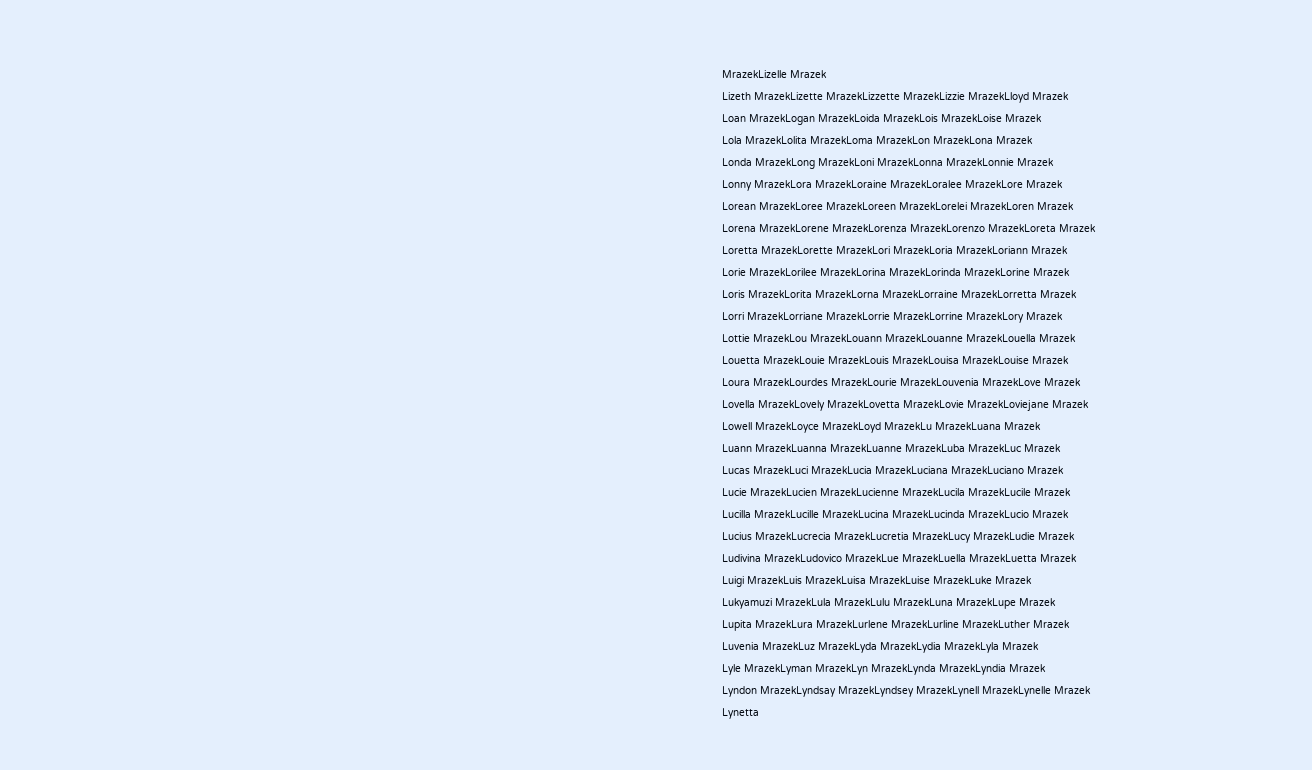MrazekLizelle Mrazek
Lizeth MrazekLizette MrazekLizzette MrazekLizzie MrazekLloyd Mrazek
Loan MrazekLogan MrazekLoida MrazekLois MrazekLoise Mrazek
Lola MrazekLolita MrazekLoma MrazekLon MrazekLona Mrazek
Londa MrazekLong MrazekLoni MrazekLonna MrazekLonnie Mrazek
Lonny MrazekLora MrazekLoraine MrazekLoralee MrazekLore Mrazek
Lorean MrazekLoree MrazekLoreen MrazekLorelei MrazekLoren Mrazek
Lorena MrazekLorene MrazekLorenza MrazekLorenzo MrazekLoreta Mrazek
Loretta MrazekLorette MrazekLori MrazekLoria MrazekLoriann Mrazek
Lorie MrazekLorilee MrazekLorina MrazekLorinda MrazekLorine Mrazek
Loris MrazekLorita MrazekLorna MrazekLorraine MrazekLorretta Mrazek
Lorri MrazekLorriane MrazekLorrie MrazekLorrine MrazekLory Mrazek
Lottie MrazekLou MrazekLouann MrazekLouanne MrazekLouella Mrazek
Louetta MrazekLouie MrazekLouis MrazekLouisa MrazekLouise Mrazek
Loura MrazekLourdes MrazekLourie MrazekLouvenia MrazekLove Mrazek
Lovella MrazekLovely MrazekLovetta MrazekLovie MrazekLoviejane Mrazek
Lowell MrazekLoyce MrazekLoyd MrazekLu MrazekLuana Mrazek
Luann MrazekLuanna MrazekLuanne MrazekLuba MrazekLuc Mrazek
Lucas MrazekLuci MrazekLucia MrazekLuciana MrazekLuciano Mrazek
Lucie MrazekLucien MrazekLucienne MrazekLucila MrazekLucile Mrazek
Lucilla MrazekLucille MrazekLucina MrazekLucinda MrazekLucio Mrazek
Lucius MrazekLucrecia MrazekLucretia MrazekLucy MrazekLudie Mrazek
Ludivina MrazekLudovico MrazekLue MrazekLuella MrazekLuetta Mrazek
Luigi MrazekLuis MrazekLuisa MrazekLuise MrazekLuke Mrazek
Lukyamuzi MrazekLula MrazekLulu MrazekLuna MrazekLupe Mrazek
Lupita MrazekLura MrazekLurlene MrazekLurline MrazekLuther Mrazek
Luvenia MrazekLuz MrazekLyda MrazekLydia MrazekLyla Mrazek
Lyle MrazekLyman MrazekLyn MrazekLynda MrazekLyndia Mrazek
Lyndon MrazekLyndsay MrazekLyndsey MrazekLynell MrazekLynelle Mrazek
Lynetta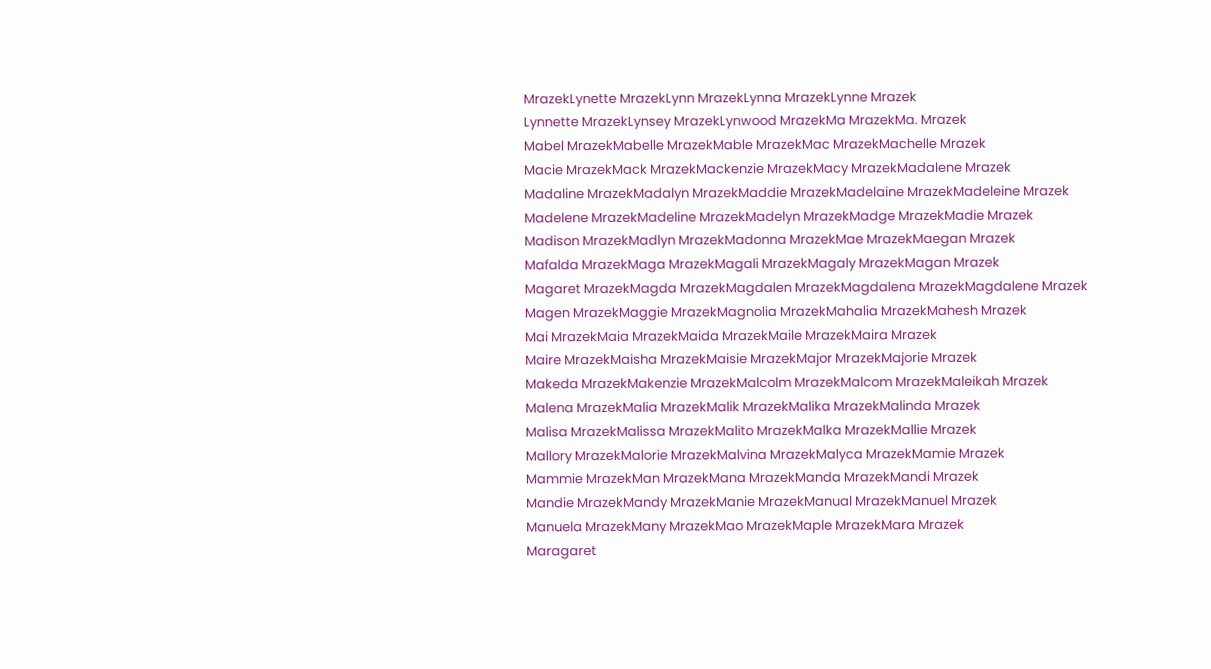MrazekLynette MrazekLynn MrazekLynna MrazekLynne Mrazek
Lynnette MrazekLynsey MrazekLynwood MrazekMa MrazekMa. Mrazek
Mabel MrazekMabelle MrazekMable MrazekMac MrazekMachelle Mrazek
Macie MrazekMack MrazekMackenzie MrazekMacy MrazekMadalene Mrazek
Madaline MrazekMadalyn MrazekMaddie MrazekMadelaine MrazekMadeleine Mrazek
Madelene MrazekMadeline MrazekMadelyn MrazekMadge MrazekMadie Mrazek
Madison MrazekMadlyn MrazekMadonna MrazekMae MrazekMaegan Mrazek
Mafalda MrazekMaga MrazekMagali MrazekMagaly MrazekMagan Mrazek
Magaret MrazekMagda MrazekMagdalen MrazekMagdalena MrazekMagdalene Mrazek
Magen MrazekMaggie MrazekMagnolia MrazekMahalia MrazekMahesh Mrazek
Mai MrazekMaia MrazekMaida MrazekMaile MrazekMaira Mrazek
Maire MrazekMaisha MrazekMaisie MrazekMajor MrazekMajorie Mrazek
Makeda MrazekMakenzie MrazekMalcolm MrazekMalcom MrazekMaleikah Mrazek
Malena MrazekMalia MrazekMalik MrazekMalika MrazekMalinda Mrazek
Malisa MrazekMalissa MrazekMalito MrazekMalka MrazekMallie Mrazek
Mallory MrazekMalorie MrazekMalvina MrazekMalyca MrazekMamie Mrazek
Mammie MrazekMan MrazekMana MrazekManda MrazekMandi Mrazek
Mandie MrazekMandy MrazekManie MrazekManual MrazekManuel Mrazek
Manuela MrazekMany MrazekMao MrazekMaple MrazekMara Mrazek
Maragaret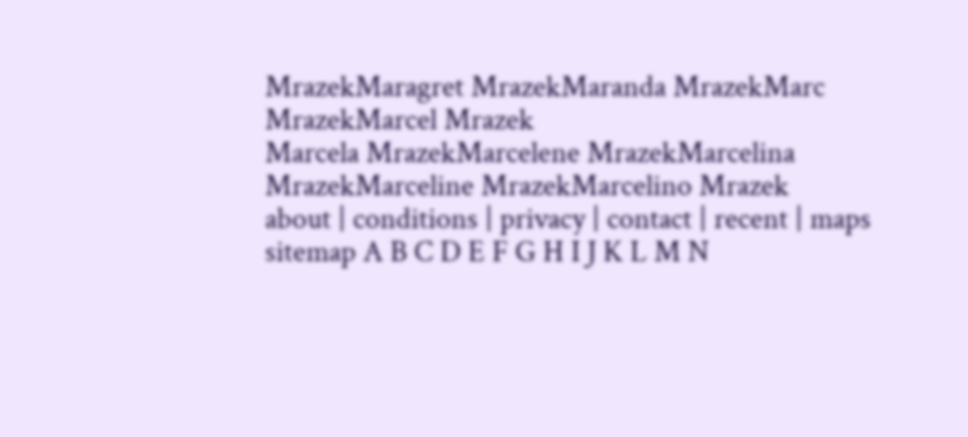MrazekMaragret MrazekMaranda MrazekMarc MrazekMarcel Mrazek
Marcela MrazekMarcelene MrazekMarcelina MrazekMarceline MrazekMarcelino Mrazek
about | conditions | privacy | contact | recent | maps
sitemap A B C D E F G H I J K L M N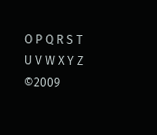O P Q R S T U V W X Y Z ©2009